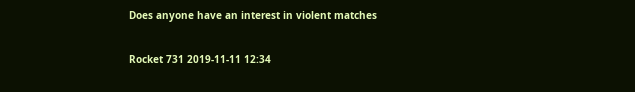Does anyone have an interest in violent matches

Rocket 731 2019-11-11 12:34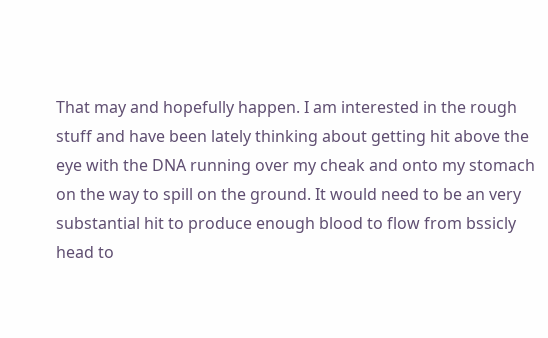That may and hopefully happen. I am interested in the rough stuff and have been lately thinking about getting hit above the eye with the DNA running over my cheak and onto my stomach on the way to spill on the ground. It would need to be an very substantial hit to produce enough blood to flow from bssicly head to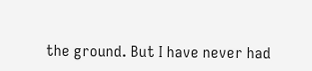the ground. But I have never had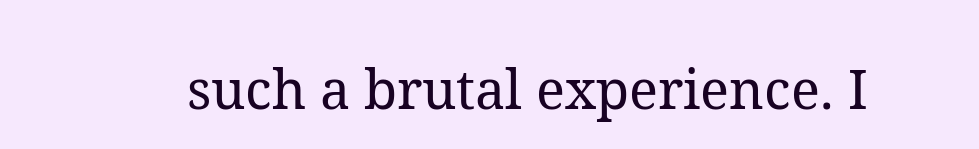such a brutal experience. I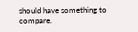should have something to compare.